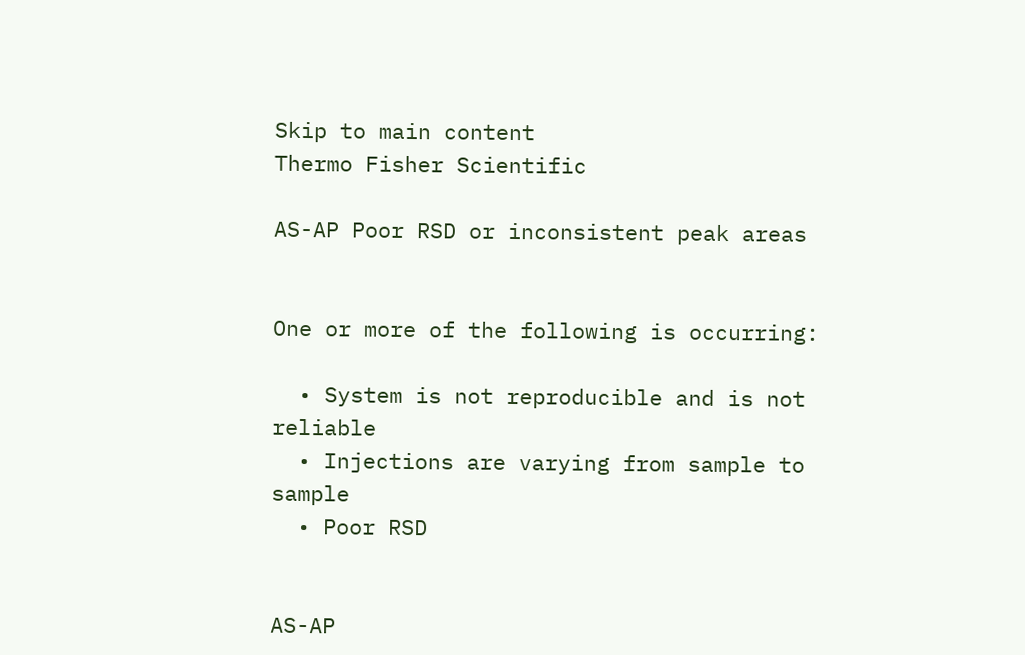Skip to main content
Thermo Fisher Scientific

AS-AP Poor RSD or inconsistent peak areas


One or more of the following is occurring:

  • System is not reproducible and is not reliable
  • Injections are varying from sample to sample
  • Poor RSD


AS-AP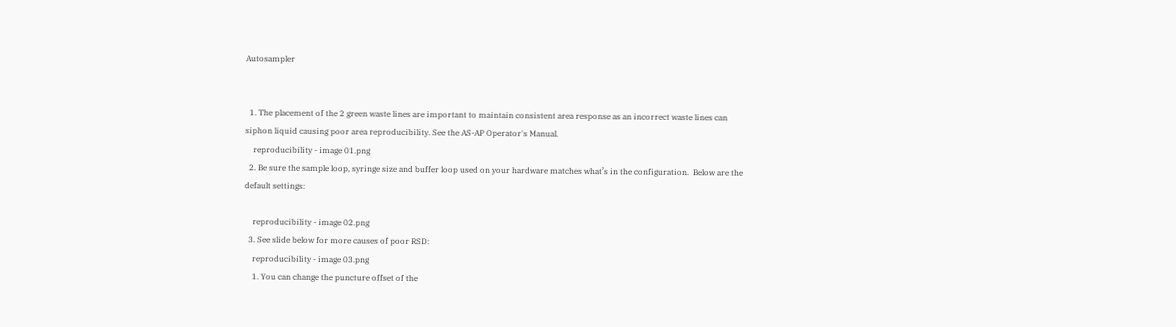Autosampler


  1. The placement of the 2 green waste lines are important to maintain consistent area response as an incorrect waste lines can siphon liquid causing poor area reproducibility. See the AS-AP Operator's Manual.
    reproducibility - image 01.png
  2. Be sure the sample loop, syringe size and buffer loop used on your hardware matches what’s in the configuration.  Below are the default settings:

    reproducibility - image 02.png
  3. See slide below for more causes of poor RSD:
    reproducibility - image 03.png
    1. You can change the puncture offset of the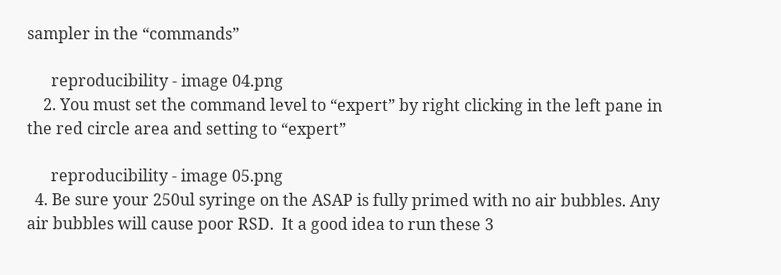sampler in the “commands”

      reproducibility - image 04.png
    2. You must set the command level to “expert” by right clicking in the left pane in the red circle area and setting to “expert”

      reproducibility - image 05.png
  4. Be sure your 250ul syringe on the ASAP is fully primed with no air bubbles. Any air bubbles will cause poor RSD.  It a good idea to run these 3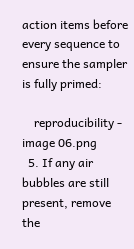action items before every sequence to ensure the sampler is fully primed:

    reproducibility - image 06.png
  5. If any air bubbles are still present, remove the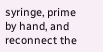syringe, prime by hand, and reconnect the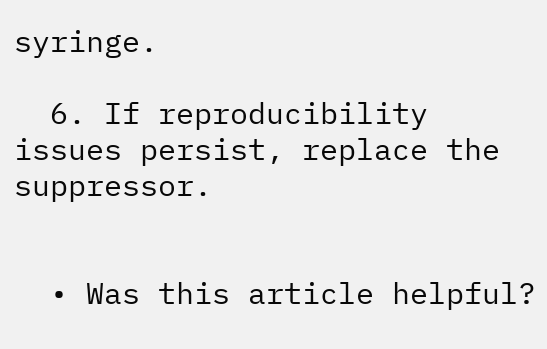syringe.

  6. If reproducibility issues persist, replace the suppressor.


  • Was this article helpful?